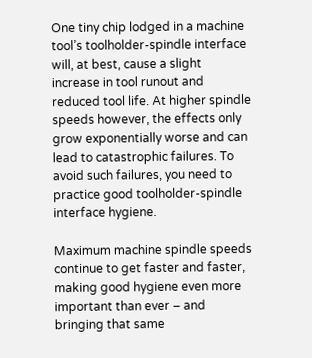One tiny chip lodged in a machine tool’s toolholder-spindle interface will, at best, cause a slight increase in tool runout and reduced tool life. At higher spindle speeds however, the effects only grow exponentially worse and can lead to catastrophic failures. To avoid such failures, you need to practice good toolholder-spindle interface hygiene.

Maximum machine spindle speeds continue to get faster and faster, making good hygiene even more important than ever – and bringing that same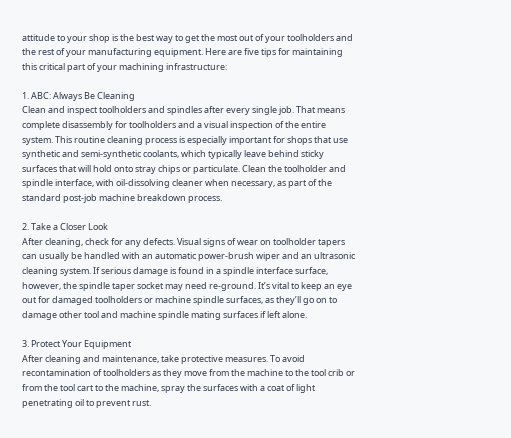attitude to your shop is the best way to get the most out of your toolholders and the rest of your manufacturing equipment. Here are five tips for maintaining this critical part of your machining infrastructure:

1. ABC: Always Be Cleaning
Clean and inspect toolholders and spindles after every single job. That means complete disassembly for toolholders and a visual inspection of the entire system. This routine cleaning process is especially important for shops that use synthetic and semi-synthetic coolants, which typically leave behind sticky surfaces that will hold onto stray chips or particulate. Clean the toolholder and spindle interface, with oil-dissolving cleaner when necessary, as part of the standard post-job machine breakdown process.

2. Take a Closer Look
After cleaning, check for any defects. Visual signs of wear on toolholder tapers can usually be handled with an automatic power-brush wiper and an ultrasonic cleaning system. If serious damage is found in a spindle interface surface, however, the spindle taper socket may need re-ground. It’s vital to keep an eye out for damaged toolholders or machine spindle surfaces, as they’ll go on to damage other tool and machine spindle mating surfaces if left alone.

3. Protect Your Equipment
After cleaning and maintenance, take protective measures. To avoid recontamination of toolholders as they move from the machine to the tool crib or from the tool cart to the machine, spray the surfaces with a coat of light penetrating oil to prevent rust.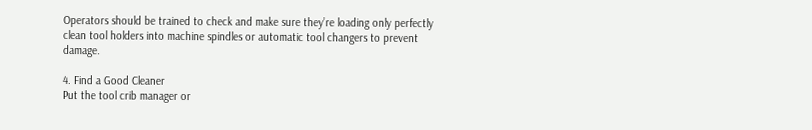Operators should be trained to check and make sure they’re loading only perfectly clean tool holders into machine spindles or automatic tool changers to prevent damage.

4. Find a Good Cleaner
Put the tool crib manager or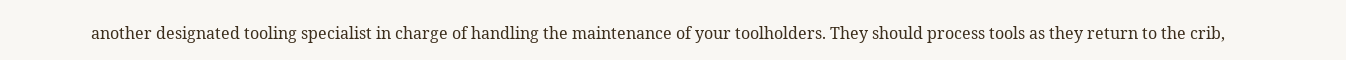another designated tooling specialist in charge of handling the maintenance of your toolholders. They should process tools as they return to the crib,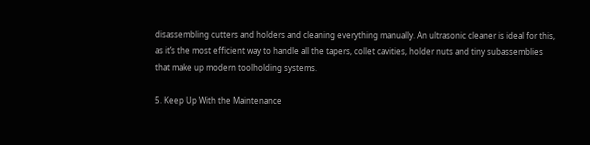disassembling cutters and holders and cleaning everything manually. An ultrasonic cleaner is ideal for this, as it’s the most efficient way to handle all the tapers, collet cavities, holder nuts and tiny subassemblies that make up modern toolholding systems.

5. Keep Up With the Maintenance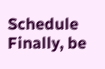Schedule
Finally, be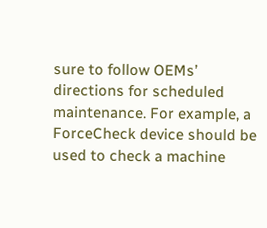sure to follow OEMs’ directions for scheduled maintenance. For example, a ForceCheck device should be used to check a machine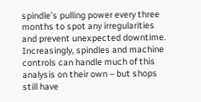spindle’s pulling power every three months to spot any irregularities and prevent unexpected downtime. Increasingly, spindles and machine controls can handle much of this analysis on their own – but shops still have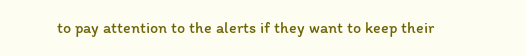to pay attention to the alerts if they want to keep their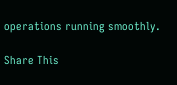operations running smoothly.

Share This